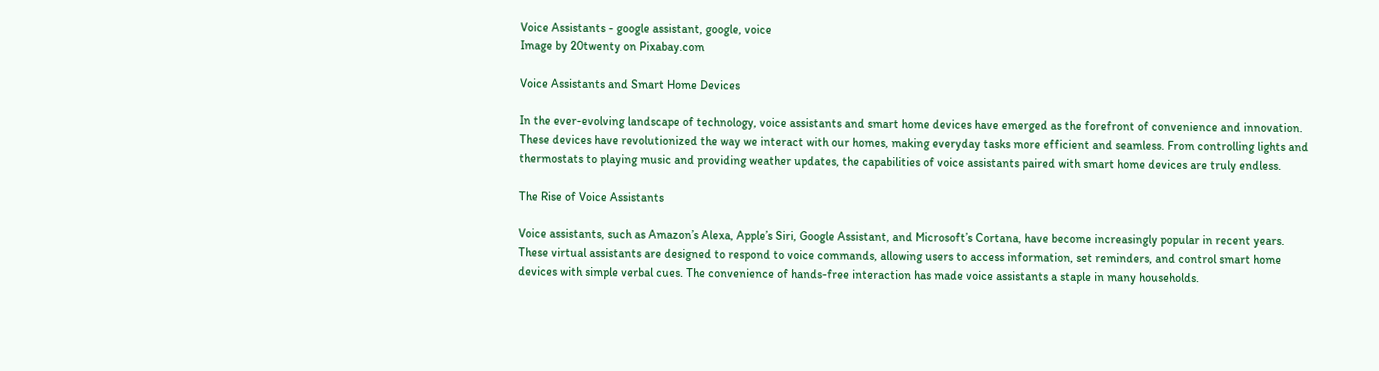Voice Assistants - google assistant, google, voice
Image by 20twenty on Pixabay.com

Voice Assistants and Smart Home Devices

In the ever-evolving landscape of technology, voice assistants and smart home devices have emerged as the forefront of convenience and innovation. These devices have revolutionized the way we interact with our homes, making everyday tasks more efficient and seamless. From controlling lights and thermostats to playing music and providing weather updates, the capabilities of voice assistants paired with smart home devices are truly endless.

The Rise of Voice Assistants

Voice assistants, such as Amazon’s Alexa, Apple’s Siri, Google Assistant, and Microsoft’s Cortana, have become increasingly popular in recent years. These virtual assistants are designed to respond to voice commands, allowing users to access information, set reminders, and control smart home devices with simple verbal cues. The convenience of hands-free interaction has made voice assistants a staple in many households.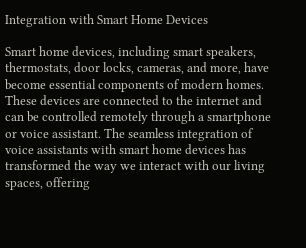Integration with Smart Home Devices

Smart home devices, including smart speakers, thermostats, door locks, cameras, and more, have become essential components of modern homes. These devices are connected to the internet and can be controlled remotely through a smartphone or voice assistant. The seamless integration of voice assistants with smart home devices has transformed the way we interact with our living spaces, offering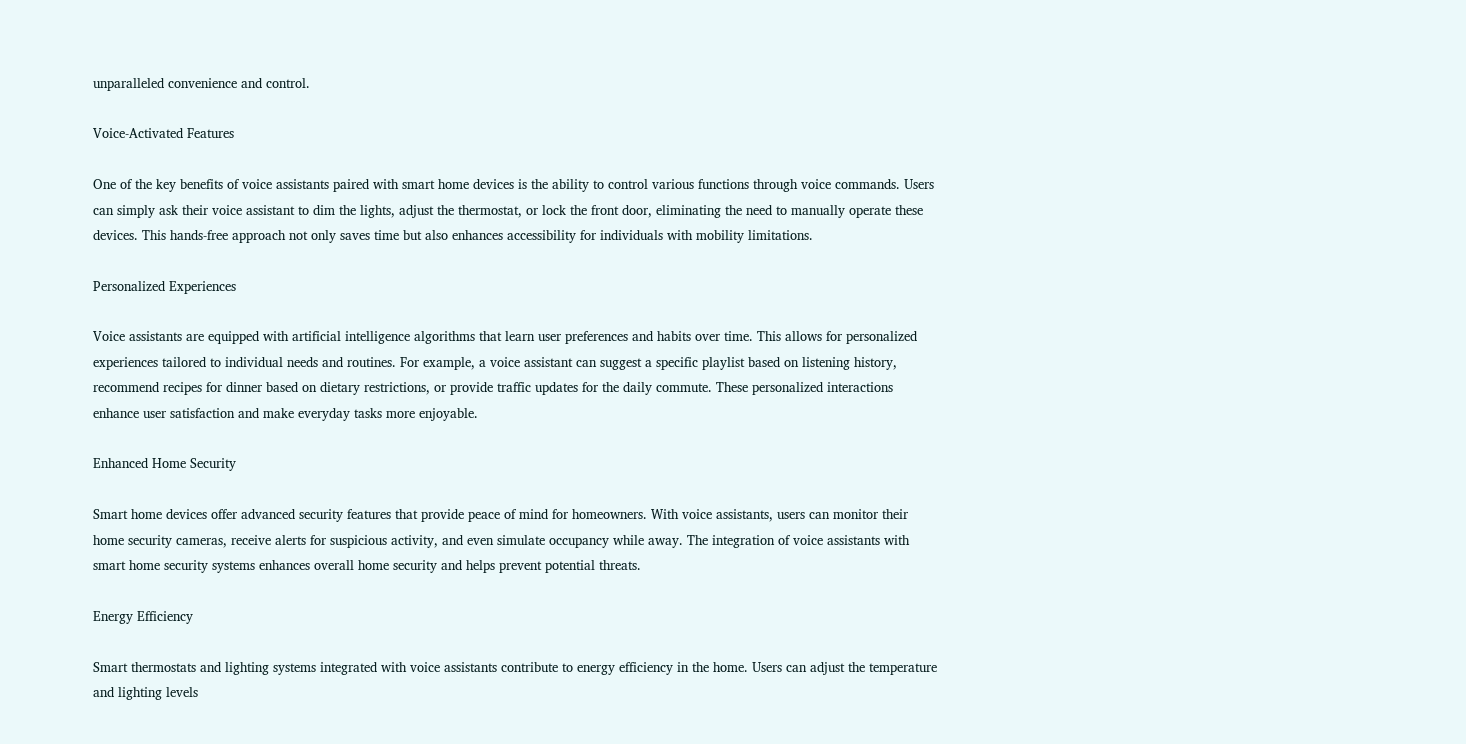unparalleled convenience and control.

Voice-Activated Features

One of the key benefits of voice assistants paired with smart home devices is the ability to control various functions through voice commands. Users can simply ask their voice assistant to dim the lights, adjust the thermostat, or lock the front door, eliminating the need to manually operate these devices. This hands-free approach not only saves time but also enhances accessibility for individuals with mobility limitations.

Personalized Experiences

Voice assistants are equipped with artificial intelligence algorithms that learn user preferences and habits over time. This allows for personalized experiences tailored to individual needs and routines. For example, a voice assistant can suggest a specific playlist based on listening history, recommend recipes for dinner based on dietary restrictions, or provide traffic updates for the daily commute. These personalized interactions enhance user satisfaction and make everyday tasks more enjoyable.

Enhanced Home Security

Smart home devices offer advanced security features that provide peace of mind for homeowners. With voice assistants, users can monitor their home security cameras, receive alerts for suspicious activity, and even simulate occupancy while away. The integration of voice assistants with smart home security systems enhances overall home security and helps prevent potential threats.

Energy Efficiency

Smart thermostats and lighting systems integrated with voice assistants contribute to energy efficiency in the home. Users can adjust the temperature and lighting levels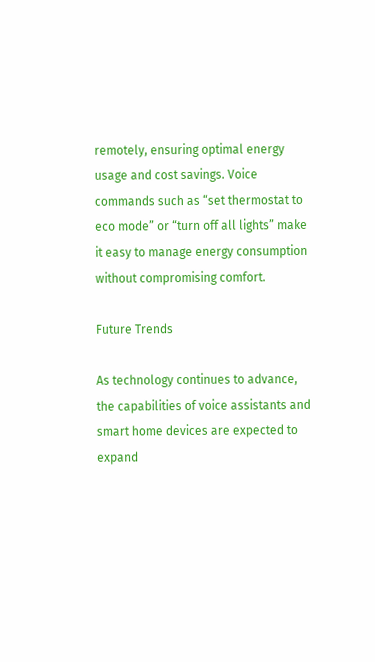remotely, ensuring optimal energy usage and cost savings. Voice commands such as “set thermostat to eco mode” or “turn off all lights” make it easy to manage energy consumption without compromising comfort.

Future Trends

As technology continues to advance, the capabilities of voice assistants and smart home devices are expected to expand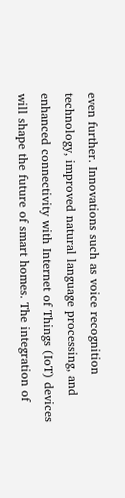even further. Innovations such as voice recognition technology, improved natural language processing, and enhanced connectivity with Internet of Things (IoT) devices will shape the future of smart homes. The integration of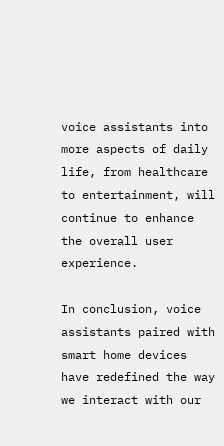voice assistants into more aspects of daily life, from healthcare to entertainment, will continue to enhance the overall user experience.

In conclusion, voice assistants paired with smart home devices have redefined the way we interact with our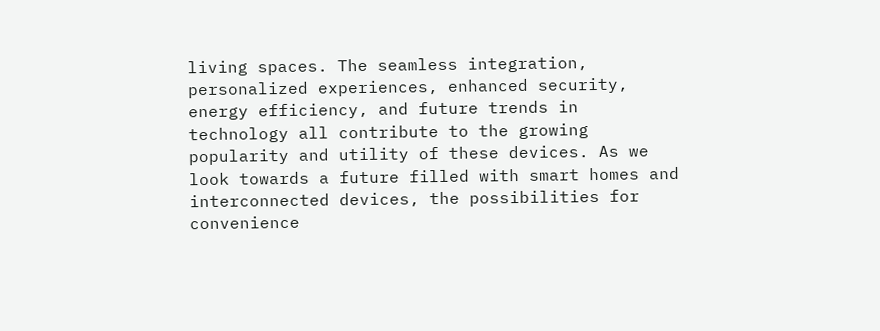living spaces. The seamless integration, personalized experiences, enhanced security, energy efficiency, and future trends in technology all contribute to the growing popularity and utility of these devices. As we look towards a future filled with smart homes and interconnected devices, the possibilities for convenience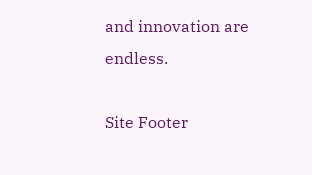and innovation are endless.

Site Footer